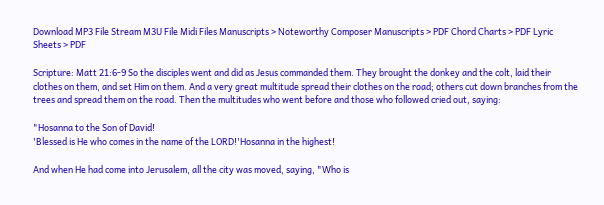Download MP3 File Stream M3U File Midi Files Manuscripts > Noteworthy Composer Manuscripts > PDF Chord Charts > PDF Lyric Sheets > PDF

Scripture: Matt 21:6-9 So the disciples went and did as Jesus commanded them. They brought the donkey and the colt, laid their clothes on them, and set Him on them. And a very great multitude spread their clothes on the road; others cut down branches from the trees and spread them on the road. Then the multitudes who went before and those who followed cried out, saying:

"Hosanna to the Son of David!
'Blessed is He who comes in the name of the LORD!'Hosanna in the highest!

And when He had come into Jerusalem, all the city was moved, saying, "Who is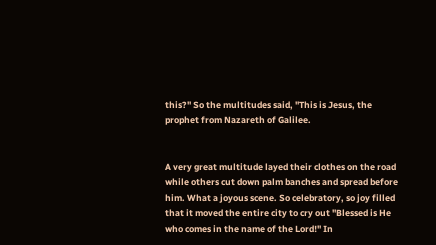this?" So the multitudes said, "This is Jesus, the prophet from Nazareth of Galilee.


A very great multitude layed their clothes on the road while others cut down palm banches and spread before him. What a joyous scene. So celebratory, so joy filled that it moved the entire city to cry out "Blessed is He who comes in the name of the Lord!" In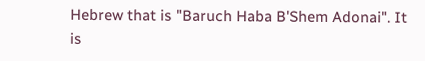Hebrew that is "Baruch Haba B'Shem Adonai". It is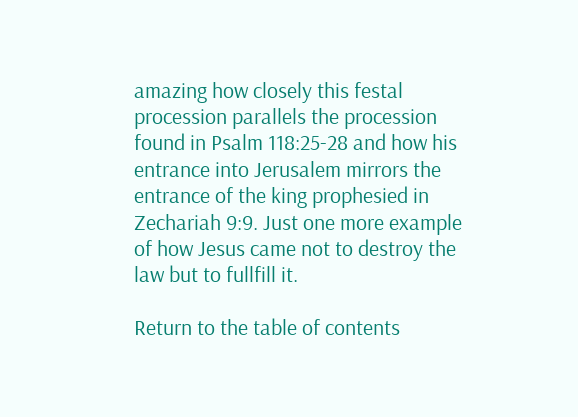amazing how closely this festal procession parallels the procession found in Psalm 118:25-28 and how his entrance into Jerusalem mirrors the entrance of the king prophesied in Zechariah 9:9. Just one more example of how Jesus came not to destroy the law but to fullfill it.

Return to the table of contents